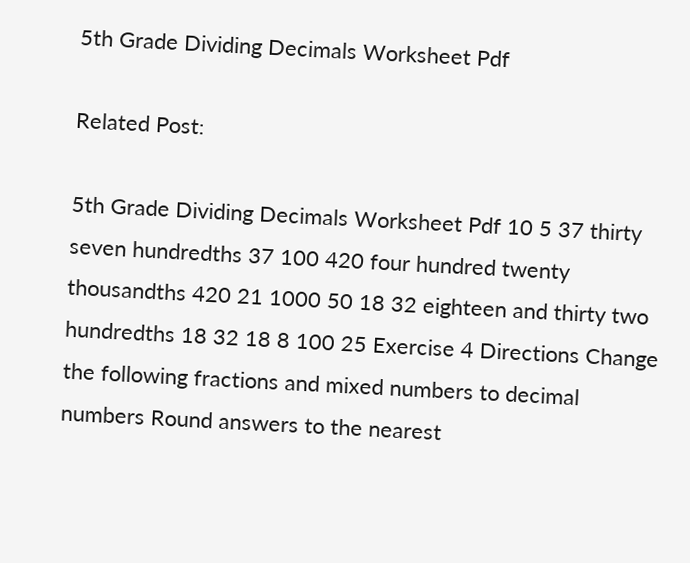5th Grade Dividing Decimals Worksheet Pdf

Related Post:

5th Grade Dividing Decimals Worksheet Pdf 10 5 37 thirty seven hundredths 37 100 420 four hundred twenty thousandths 420 21 1000 50 18 32 eighteen and thirty two hundredths 18 32 18 8 100 25 Exercise 4 Directions Change the following fractions and mixed numbers to decimal numbers Round answers to the nearest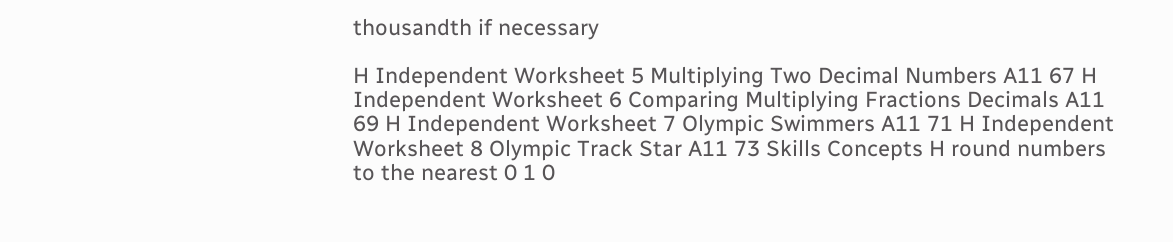thousandth if necessary

H Independent Worksheet 5 Multiplying Two Decimal Numbers A11 67 H Independent Worksheet 6 Comparing Multiplying Fractions Decimals A11 69 H Independent Worksheet 7 Olympic Swimmers A11 71 H Independent Worksheet 8 Olympic Track Star A11 73 Skills Concepts H round numbers to the nearest 0 1 0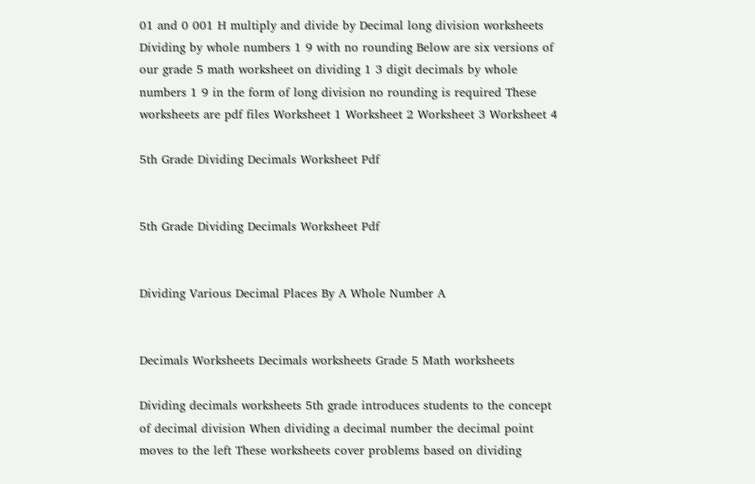01 and 0 001 H multiply and divide by Decimal long division worksheets Dividing by whole numbers 1 9 with no rounding Below are six versions of our grade 5 math worksheet on dividing 1 3 digit decimals by whole numbers 1 9 in the form of long division no rounding is required These worksheets are pdf files Worksheet 1 Worksheet 2 Worksheet 3 Worksheet 4

5th Grade Dividing Decimals Worksheet Pdf


5th Grade Dividing Decimals Worksheet Pdf


Dividing Various Decimal Places By A Whole Number A


Decimals Worksheets Decimals worksheets Grade 5 Math worksheets

Dividing decimals worksheets 5th grade introduces students to the concept of decimal division When dividing a decimal number the decimal point moves to the left These worksheets cover problems based on dividing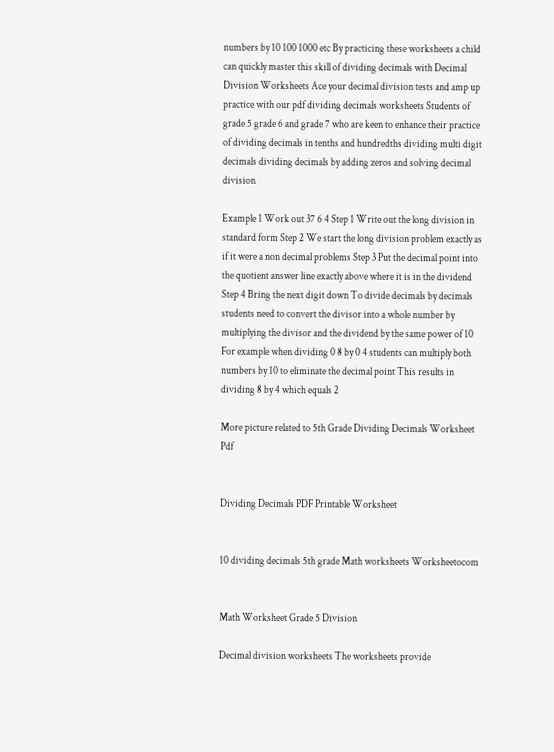numbers by 10 100 1000 etc By practicing these worksheets a child can quickly master this skill of dividing decimals with Decimal Division Worksheets Ace your decimal division tests and amp up practice with our pdf dividing decimals worksheets Students of grade 5 grade 6 and grade 7 who are keen to enhance their practice of dividing decimals in tenths and hundredths dividing multi digit decimals dividing decimals by adding zeros and solving decimal division

Example 1 Work out 37 6 4 Step 1 Write out the long division in standard form Step 2 We start the long division problem exactly as if it were a non decimal problems Step 3 Put the decimal point into the quotient answer line exactly above where it is in the dividend Step 4 Bring the next digit down To divide decimals by decimals students need to convert the divisor into a whole number by multiplying the divisor and the dividend by the same power of 10 For example when dividing 0 8 by 0 4 students can multiply both numbers by 10 to eliminate the decimal point This results in dividing 8 by 4 which equals 2

More picture related to 5th Grade Dividing Decimals Worksheet Pdf


Dividing Decimals PDF Printable Worksheet


10 dividing decimals 5th grade Math worksheets Worksheetocom


Math Worksheet Grade 5 Division

Decimal division worksheets The worksheets provide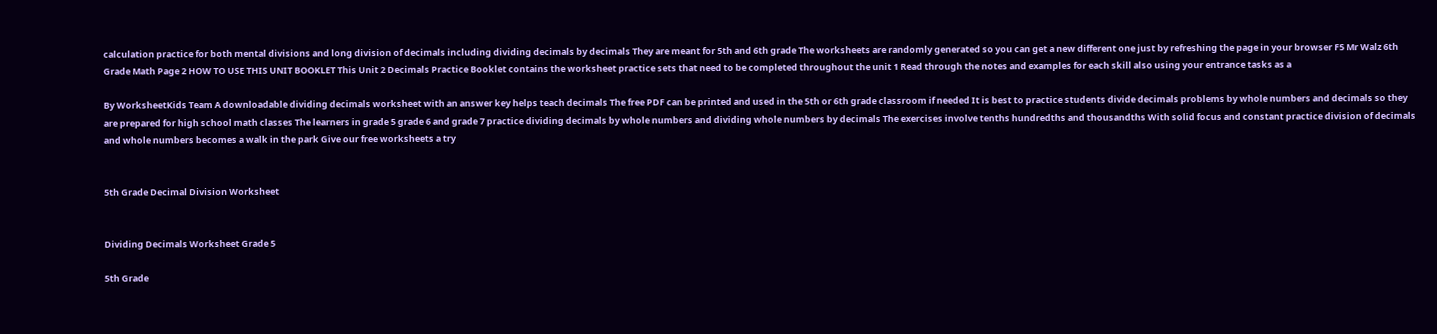calculation practice for both mental divisions and long division of decimals including dividing decimals by decimals They are meant for 5th and 6th grade The worksheets are randomly generated so you can get a new different one just by refreshing the page in your browser F5 Mr Walz 6th Grade Math Page 2 HOW TO USE THIS UNIT BOOKLET This Unit 2 Decimals Practice Booklet contains the worksheet practice sets that need to be completed throughout the unit 1 Read through the notes and examples for each skill also using your entrance tasks as a

By WorksheetKids Team A downloadable dividing decimals worksheet with an answer key helps teach decimals The free PDF can be printed and used in the 5th or 6th grade classroom if needed It is best to practice students divide decimals problems by whole numbers and decimals so they are prepared for high school math classes The learners in grade 5 grade 6 and grade 7 practice dividing decimals by whole numbers and dividing whole numbers by decimals The exercises involve tenths hundredths and thousandths With solid focus and constant practice division of decimals and whole numbers becomes a walk in the park Give our free worksheets a try


5th Grade Decimal Division Worksheet


Dividing Decimals Worksheet Grade 5

5th Grade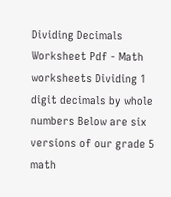Dividing Decimals Worksheet Pdf - Math worksheets Dividing 1 digit decimals by whole numbers Below are six versions of our grade 5 math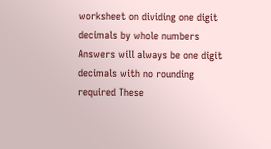worksheet on dividing one digit decimals by whole numbers Answers will always be one digit decimals with no rounding required These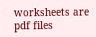worksheets are pdf files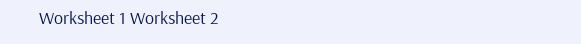Worksheet 1 Worksheet 2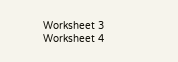Worksheet 3 Worksheet 4